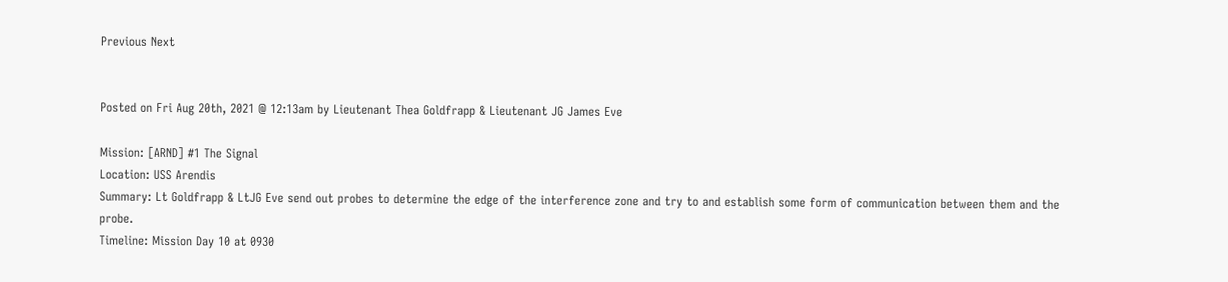Previous Next


Posted on Fri Aug 20th, 2021 @ 12:13am by Lieutenant Thea Goldfrapp & Lieutenant JG James Eve

Mission: [ARND] #1 The Signal
Location: USS Arendis
Summary: Lt Goldfrapp & LtJG Eve send out probes to determine the edge of the interference zone and try to and establish some form of communication between them and the probe.
Timeline: Mission Day 10 at 0930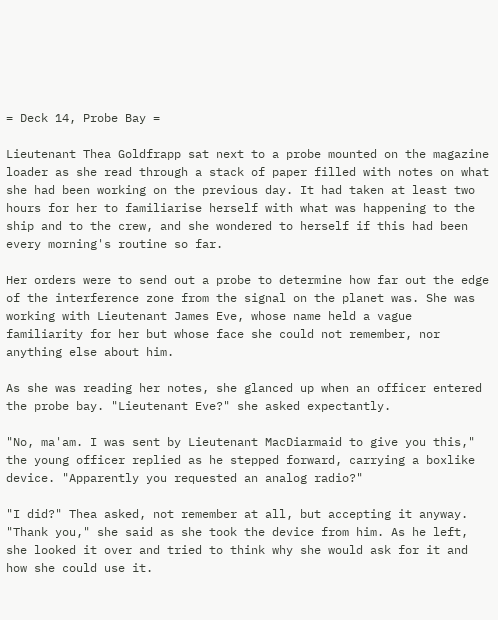= Deck 14, Probe Bay =

Lieutenant Thea Goldfrapp sat next to a probe mounted on the magazine loader as she read through a stack of paper filled with notes on what she had been working on the previous day. It had taken at least two hours for her to familiarise herself with what was happening to the ship and to the crew, and she wondered to herself if this had been every morning's routine so far.

Her orders were to send out a probe to determine how far out the edge of the interference zone from the signal on the planet was. She was working with Lieutenant James Eve, whose name held a vague familiarity for her but whose face she could not remember, nor anything else about him.

As she was reading her notes, she glanced up when an officer entered the probe bay. "Lieutenant Eve?" she asked expectantly.

"No, ma'am. I was sent by Lieutenant MacDiarmaid to give you this," the young officer replied as he stepped forward, carrying a boxlike device. "Apparently you requested an analog radio?"

"I did?" Thea asked, not remember at all, but accepting it anyway. "Thank you," she said as she took the device from him. As he left, she looked it over and tried to think why she would ask for it and how she could use it.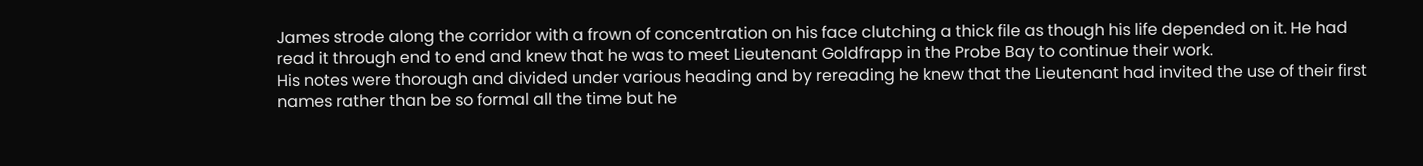James strode along the corridor with a frown of concentration on his face clutching a thick file as though his life depended on it. He had read it through end to end and knew that he was to meet Lieutenant Goldfrapp in the Probe Bay to continue their work.
His notes were thorough and divided under various heading and by rereading he knew that the Lieutenant had invited the use of their first names rather than be so formal all the time but he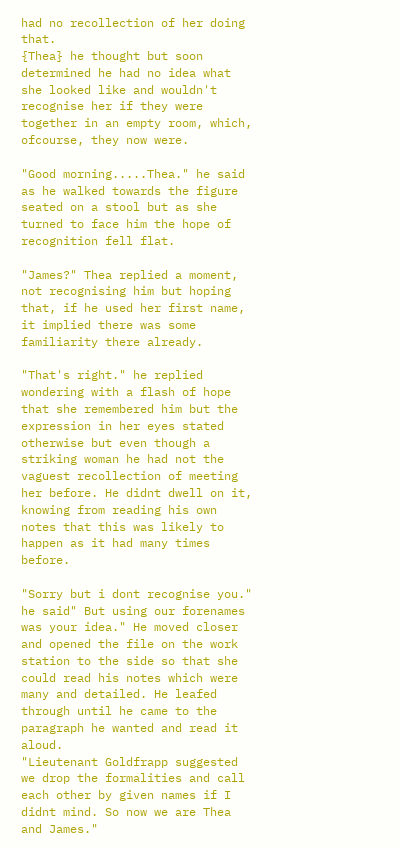had no recollection of her doing that.
{Thea} he thought but soon determined he had no idea what she looked like and wouldn't recognise her if they were together in an empty room, which, ofcourse, they now were.

"Good morning.....Thea." he said as he walked towards the figure seated on a stool but as she turned to face him the hope of recognition fell flat.

"James?" Thea replied a moment, not recognising him but hoping that, if he used her first name, it implied there was some familiarity there already.

"That's right." he replied wondering with a flash of hope that she remembered him but the expression in her eyes stated otherwise but even though a striking woman he had not the vaguest recollection of meeting her before. He didnt dwell on it, knowing from reading his own notes that this was likely to happen as it had many times before.

"Sorry but i dont recognise you." he said" But using our forenames was your idea." He moved closer and opened the file on the work station to the side so that she could read his notes which were many and detailed. He leafed through until he came to the paragraph he wanted and read it aloud.
"Lieutenant Goldfrapp suggested we drop the formalities and call each other by given names if I didnt mind. So now we are Thea and James."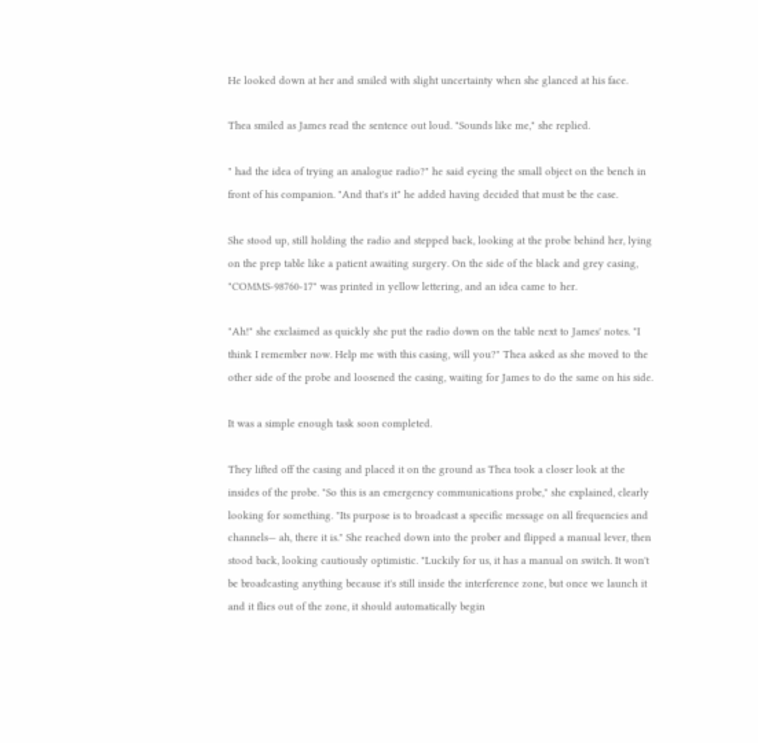He looked down at her and smiled with slight uncertainty when she glanced at his face.

Thea smiled as James read the sentence out loud. "Sounds like me," she replied.

" had the idea of trying an analogue radio?" he said eyeing the small object on the bench in front of his companion. "And that's it" he added having decided that must be the case.

She stood up, still holding the radio and stepped back, looking at the probe behind her, lying on the prep table like a patient awaiting surgery. On the side of the black and grey casing, "COMMS-98760-17" was printed in yellow lettering, and an idea came to her.

"Ah!" she exclaimed as quickly she put the radio down on the table next to James' notes. "I think I remember now. Help me with this casing, will you?" Thea asked as she moved to the other side of the probe and loosened the casing, waiting for James to do the same on his side.

It was a simple enough task soon completed.

They lifted off the casing and placed it on the ground as Thea took a closer look at the insides of the probe. "So this is an emergency communications probe," she explained, clearly looking for something. "Its purpose is to broadcast a specific message on all frequencies and channels— ah, there it is." She reached down into the prober and flipped a manual lever, then stood back, looking cautiously optimistic. "Luckily for us, it has a manual on switch. It won't be broadcasting anything because it's still inside the interference zone, but once we launch it and it flies out of the zone, it should automatically begin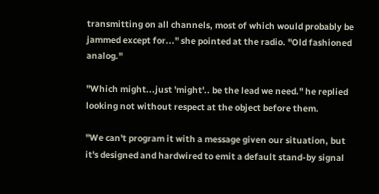transmitting on all channels, most of which would probably be jammed except for..." she pointed at the radio. "Old fashioned analog."

"Which might...just 'might'.. be the lead we need." he replied looking not without respect at the object before them.

"We can't program it with a message given our situation, but it's designed and hardwired to emit a default stand-by signal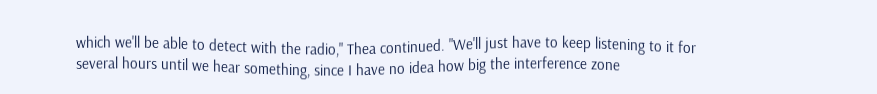which we'll be able to detect with the radio," Thea continued. "We'll just have to keep listening to it for several hours until we hear something, since I have no idea how big the interference zone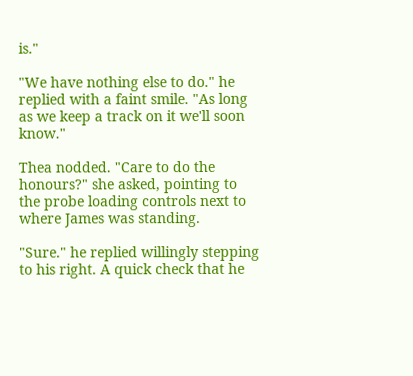is."

"We have nothing else to do." he replied with a faint smile. "As long as we keep a track on it we'll soon know."

Thea nodded. "Care to do the honours?" she asked, pointing to the probe loading controls next to where James was standing.

"Sure." he replied willingly stepping to his right. A quick check that he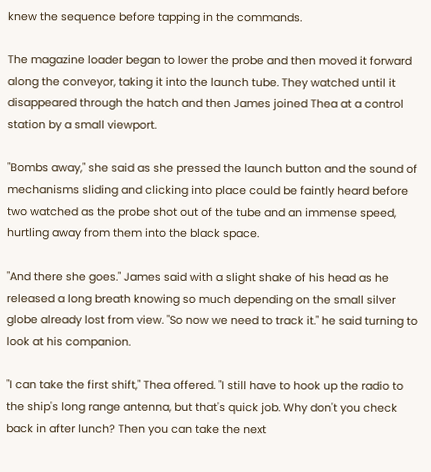knew the sequence before tapping in the commands.

The magazine loader began to lower the probe and then moved it forward along the conveyor, taking it into the launch tube. They watched until it disappeared through the hatch and then James joined Thea at a control station by a small viewport.

"Bombs away," she said as she pressed the launch button and the sound of mechanisms sliding and clicking into place could be faintly heard before two watched as the probe shot out of the tube and an immense speed, hurtling away from them into the black space.

"And there she goes." James said with a slight shake of his head as he released a long breath knowing so much depending on the small silver globe already lost from view. "So now we need to track it." he said turning to look at his companion.

"I can take the first shift," Thea offered. "I still have to hook up the radio to the ship's long range antenna, but that's quick job. Why don't you check back in after lunch? Then you can take the next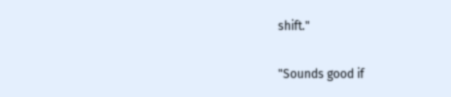shift."

"Sounds good if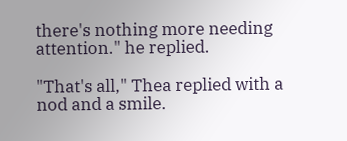there's nothing more needing attention." he replied.

"That's all," Thea replied with a nod and a smile.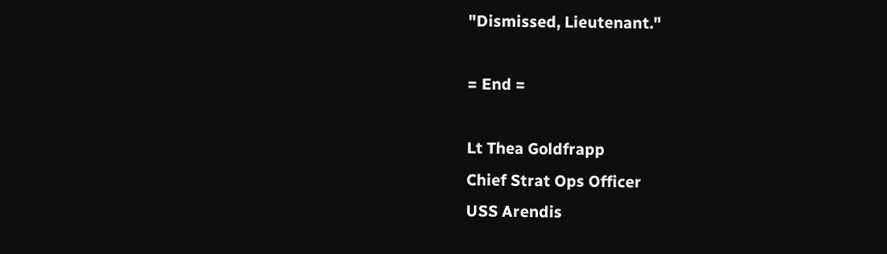"Dismissed, Lieutenant."

= End =

Lt Thea Goldfrapp
Chief Strat Ops Officer
USS Arendis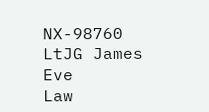NX-98760
LtJG James Eve
Law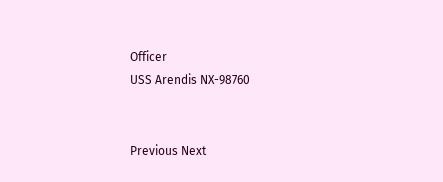Officer
USS Arendis NX-98760


Previous Next